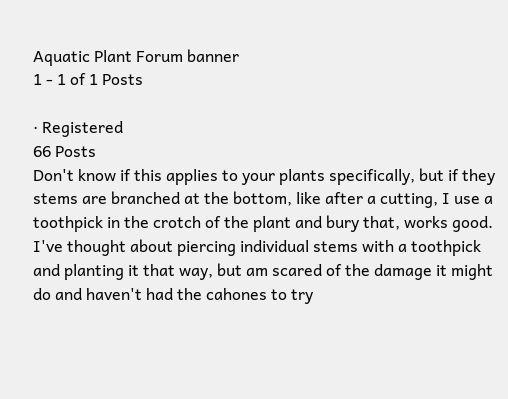Aquatic Plant Forum banner
1 - 1 of 1 Posts

· Registered
66 Posts
Don't know if this applies to your plants specifically, but if they stems are branched at the bottom, like after a cutting, I use a toothpick in the crotch of the plant and bury that, works good. I've thought about piercing individual stems with a toothpick and planting it that way, but am scared of the damage it might do and haven't had the cahones to try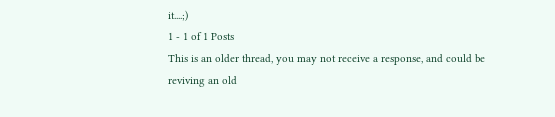it....;)
1 - 1 of 1 Posts
This is an older thread, you may not receive a response, and could be reviving an old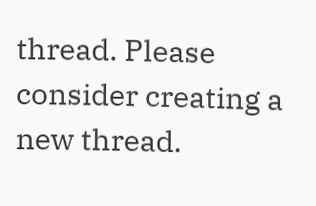thread. Please consider creating a new thread.